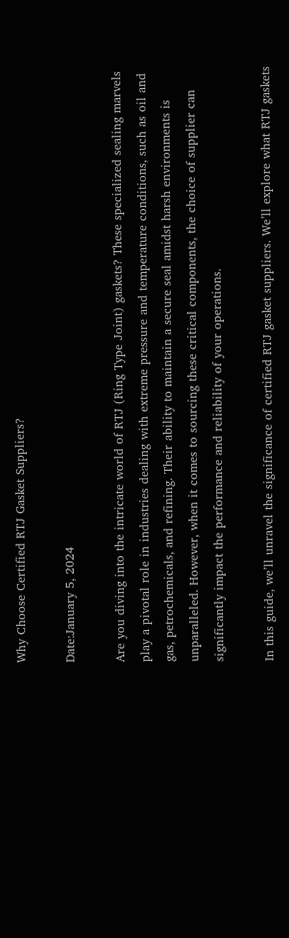Why Choose Certified RTJ Gasket Suppliers?

Date:January 5, 2024

Are you diving into the intricate world of RTJ (Ring Type Joint) gaskets? These specialized sealing marvels play a pivotal role in industries dealing with extreme pressure and temperature conditions, such as oil and gas, petrochemicals, and refining. Their ability to maintain a secure seal amidst harsh environments is unparalleled. However, when it comes to sourcing these critical components, the choice of supplier can significantly impact the performance and reliability of your operations.

In this guide, we’ll unravel the significance of certified RTJ gasket suppliers. We’ll explore what RTJ gaskets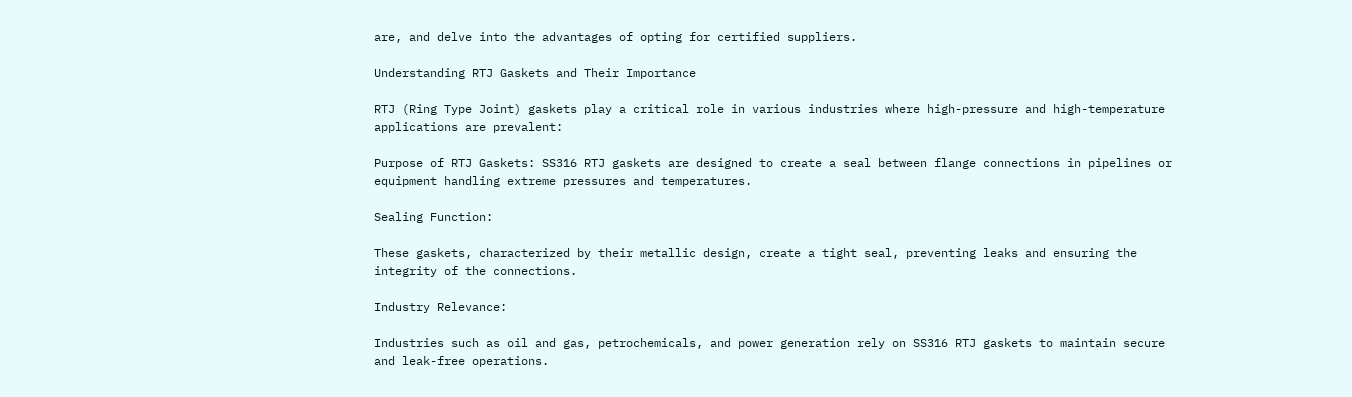are, and delve into the advantages of opting for certified suppliers.

Understanding RTJ Gaskets and Their Importance

RTJ (Ring Type Joint) gaskets play a critical role in various industries where high-pressure and high-temperature applications are prevalent:

Purpose of RTJ Gaskets: SS316 RTJ gaskets are designed to create a seal between flange connections in pipelines or equipment handling extreme pressures and temperatures.

Sealing Function:

These gaskets, characterized by their metallic design, create a tight seal, preventing leaks and ensuring the integrity of the connections.

Industry Relevance:

Industries such as oil and gas, petrochemicals, and power generation rely on SS316 RTJ gaskets to maintain secure and leak-free operations.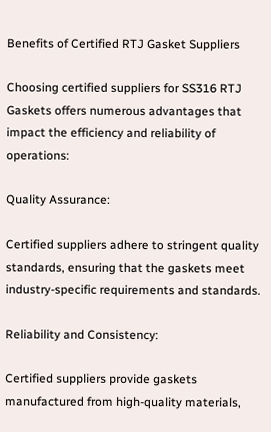Benefits of Certified RTJ Gasket Suppliers

Choosing certified suppliers for SS316 RTJ Gaskets offers numerous advantages that impact the efficiency and reliability of operations:

Quality Assurance:

Certified suppliers adhere to stringent quality standards, ensuring that the gaskets meet industry-specific requirements and standards.

Reliability and Consistency:

Certified suppliers provide gaskets manufactured from high-quality materials,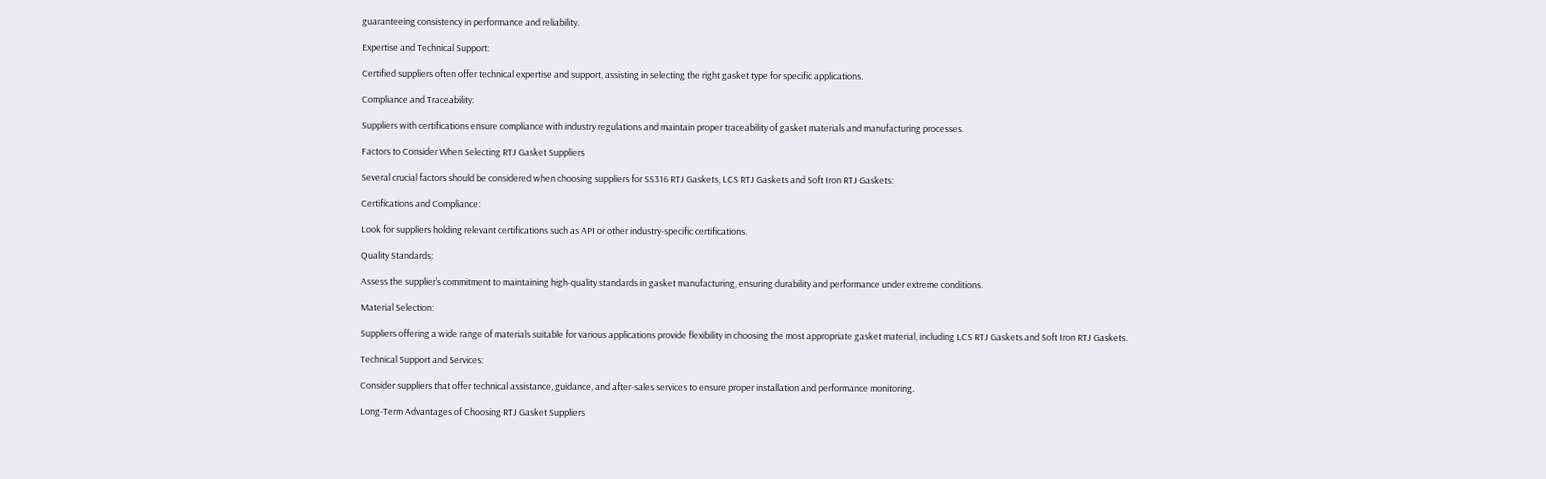guaranteeing consistency in performance and reliability.

Expertise and Technical Support:

Certified suppliers often offer technical expertise and support, assisting in selecting the right gasket type for specific applications.

Compliance and Traceability:

Suppliers with certifications ensure compliance with industry regulations and maintain proper traceability of gasket materials and manufacturing processes.

Factors to Consider When Selecting RTJ Gasket Suppliers

Several crucial factors should be considered when choosing suppliers for SS316 RTJ Gaskets, LCS RTJ Gaskets and Soft Iron RTJ Gaskets:

Certifications and Compliance:

Look for suppliers holding relevant certifications such as API or other industry-specific certifications.

Quality Standards:

Assess the supplier’s commitment to maintaining high-quality standards in gasket manufacturing, ensuring durability and performance under extreme conditions.

Material Selection:

Suppliers offering a wide range of materials suitable for various applications provide flexibility in choosing the most appropriate gasket material, including LCS RTJ Gaskets and Soft Iron RTJ Gaskets.

Technical Support and Services:

Consider suppliers that offer technical assistance, guidance, and after-sales services to ensure proper installation and performance monitoring.

Long-Term Advantages of Choosing RTJ Gasket Suppliers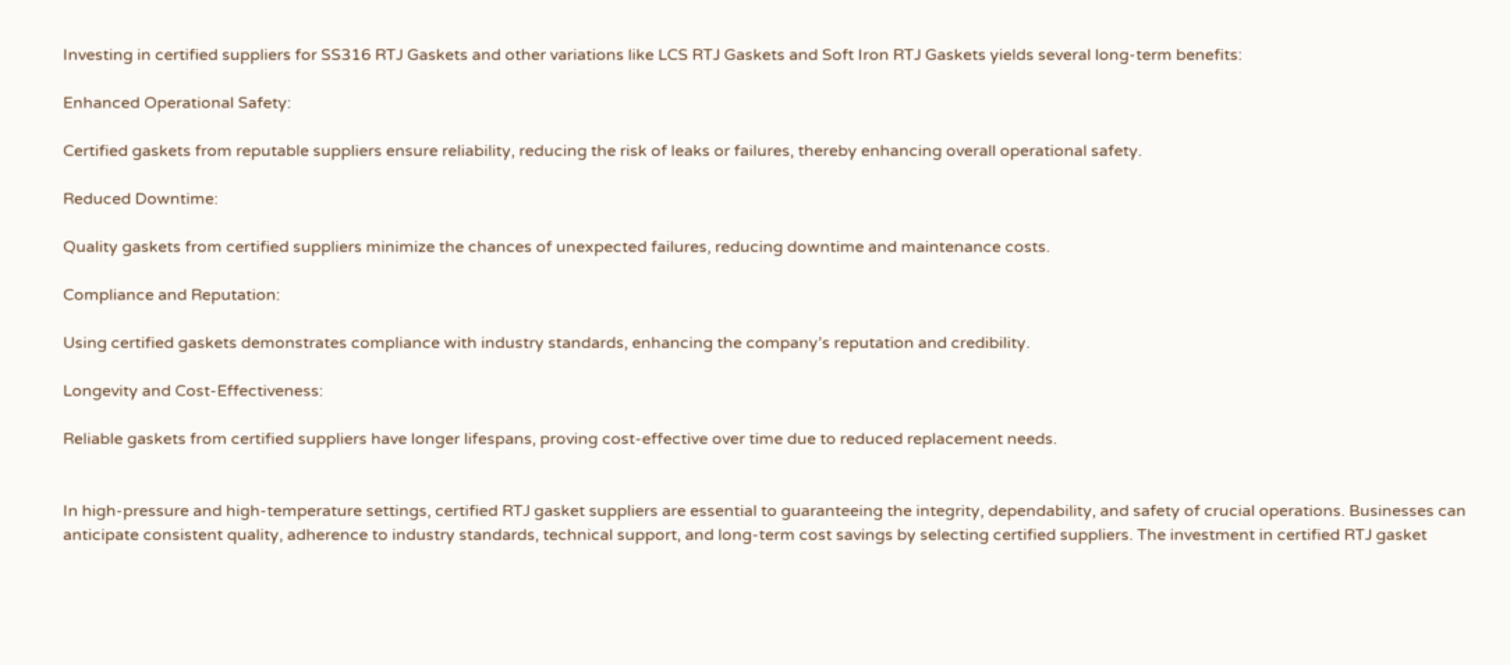Investing in certified suppliers for SS316 RTJ Gaskets and other variations like LCS RTJ Gaskets and Soft Iron RTJ Gaskets yields several long-term benefits:

Enhanced Operational Safety:

Certified gaskets from reputable suppliers ensure reliability, reducing the risk of leaks or failures, thereby enhancing overall operational safety.

Reduced Downtime:

Quality gaskets from certified suppliers minimize the chances of unexpected failures, reducing downtime and maintenance costs.

Compliance and Reputation:

Using certified gaskets demonstrates compliance with industry standards, enhancing the company’s reputation and credibility.

Longevity and Cost-Effectiveness:

Reliable gaskets from certified suppliers have longer lifespans, proving cost-effective over time due to reduced replacement needs.


In high-pressure and high-temperature settings, certified RTJ gasket suppliers are essential to guaranteeing the integrity, dependability, and safety of crucial operations. Businesses can anticipate consistent quality, adherence to industry standards, technical support, and long-term cost savings by selecting certified suppliers. The investment in certified RTJ gasket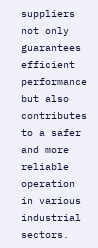suppliers not only guarantees efficient performance but also contributes to a safer and more reliable operation in various industrial sectors.